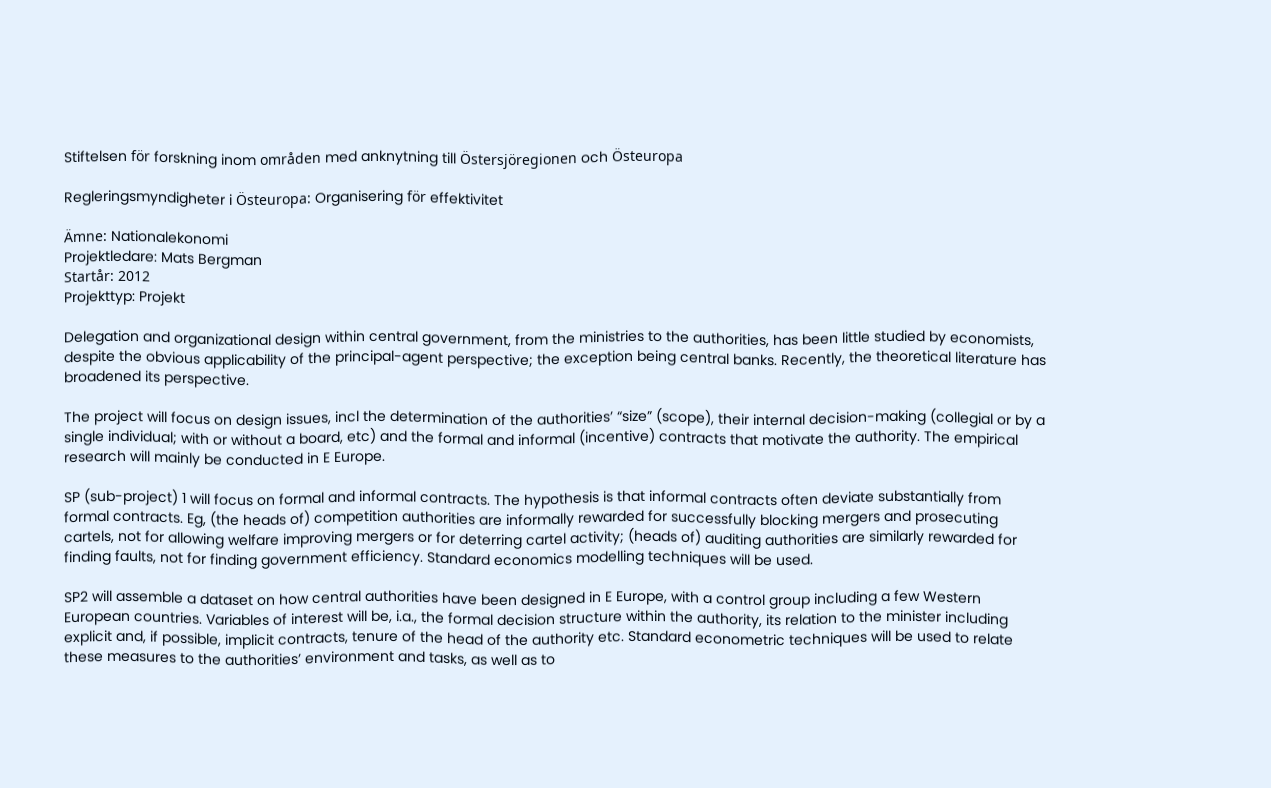Stiftelsen för forskning inom områden med anknytning till Östersjöregionen och Östeuropa

Regleringsmyndigheter i Östeuropa: Organisering för effektivitet

Ämne: Nationalekonomi
Projektledare: Mats Bergman
Startår: 2012
Projekttyp: Projekt

Delegation and organizational design within central government, from the ministries to the authorities, has been little studied by economists, despite the obvious applicability of the principal-agent perspective; the exception being central banks. Recently, the theoretical literature has broadened its perspective.

The project will focus on design issues, incl the determination of the authorities’ “size” (scope), their internal decision-making (collegial or by a single individual; with or without a board, etc) and the formal and informal (incentive) contracts that motivate the authority. The empirical research will mainly be conducted in E Europe.

SP (sub-project) 1 will focus on formal and informal contracts. The hypothesis is that informal contracts often deviate substantially from formal contracts. Eg, (the heads of) competition authorities are informally rewarded for successfully blocking mergers and prosecuting cartels, not for allowing welfare improving mergers or for deterring cartel activity; (heads of) auditing authorities are similarly rewarded for finding faults, not for finding government efficiency. Standard economics modelling techniques will be used.

SP2 will assemble a dataset on how central authorities have been designed in E Europe, with a control group including a few Western European countries. Variables of interest will be, i.a., the formal decision structure within the authority, its relation to the minister including explicit and, if possible, implicit contracts, tenure of the head of the authority etc. Standard econometric techniques will be used to relate these measures to the authorities’ environment and tasks, as well as to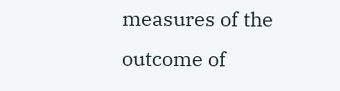measures of the outcome of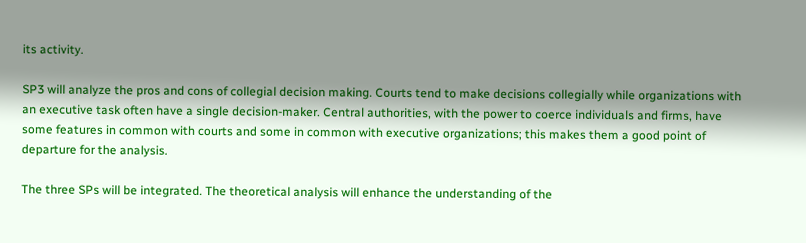its activity.

SP3 will analyze the pros and cons of collegial decision making. Courts tend to make decisions collegially while organizations with an executive task often have a single decision-maker. Central authorities, with the power to coerce individuals and firms, have some features in common with courts and some in common with executive organizations; this makes them a good point of departure for the analysis.

The three SPs will be integrated. The theoretical analysis will enhance the understanding of the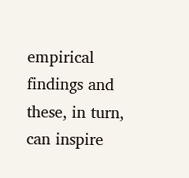empirical findings and these, in turn, can inspire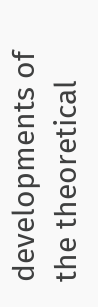developments of the theoretical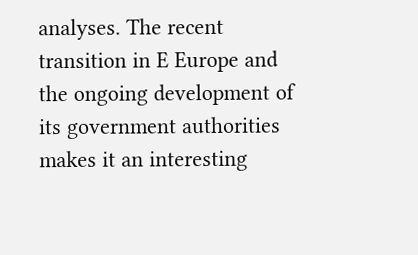analyses. The recent transition in E Europe and the ongoing development of its government authorities makes it an interesting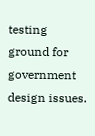testing ground for government design issues.